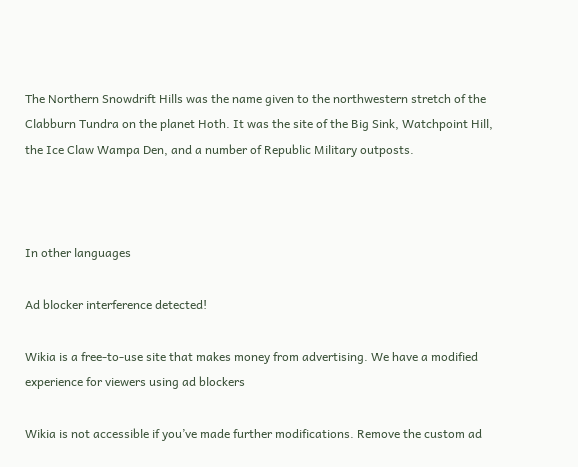The Northern Snowdrift Hills was the name given to the northwestern stretch of the Clabburn Tundra on the planet Hoth. It was the site of the Big Sink, Watchpoint Hill, the Ice Claw Wampa Den, and a number of Republic Military outposts.



In other languages

Ad blocker interference detected!

Wikia is a free-to-use site that makes money from advertising. We have a modified experience for viewers using ad blockers

Wikia is not accessible if you’ve made further modifications. Remove the custom ad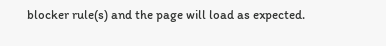blocker rule(s) and the page will load as expected.